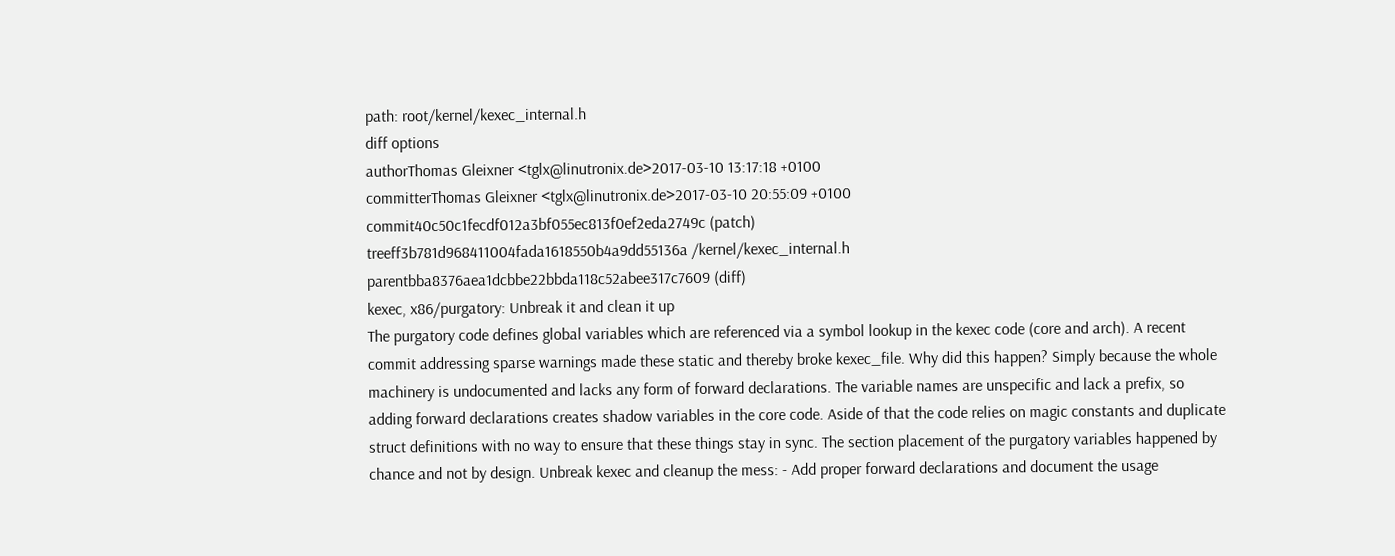path: root/kernel/kexec_internal.h
diff options
authorThomas Gleixner <tglx@linutronix.de>2017-03-10 13:17:18 +0100
committerThomas Gleixner <tglx@linutronix.de>2017-03-10 20:55:09 +0100
commit40c50c1fecdf012a3bf055ec813f0ef2eda2749c (patch)
treeff3b781d968411004fada1618550b4a9dd55136a /kernel/kexec_internal.h
parentbba8376aea1dcbbe22bbda118c52abee317c7609 (diff)
kexec, x86/purgatory: Unbreak it and clean it up
The purgatory code defines global variables which are referenced via a symbol lookup in the kexec code (core and arch). A recent commit addressing sparse warnings made these static and thereby broke kexec_file. Why did this happen? Simply because the whole machinery is undocumented and lacks any form of forward declarations. The variable names are unspecific and lack a prefix, so adding forward declarations creates shadow variables in the core code. Aside of that the code relies on magic constants and duplicate struct definitions with no way to ensure that these things stay in sync. The section placement of the purgatory variables happened by chance and not by design. Unbreak kexec and cleanup the mess: - Add proper forward declarations and document the usage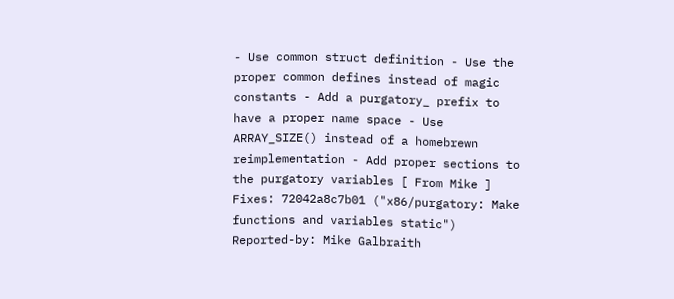- Use common struct definition - Use the proper common defines instead of magic constants - Add a purgatory_ prefix to have a proper name space - Use ARRAY_SIZE() instead of a homebrewn reimplementation - Add proper sections to the purgatory variables [ From Mike ] Fixes: 72042a8c7b01 ("x86/purgatory: Make functions and variables static") Reported-by: Mike Galbraith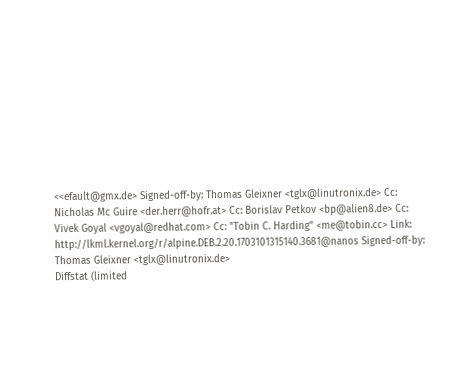<<efault@gmx.de> Signed-off-by: Thomas Gleixner <tglx@linutronix.de> Cc: Nicholas Mc Guire <der.herr@hofr.at> Cc: Borislav Petkov <bp@alien8.de> Cc: Vivek Goyal <vgoyal@redhat.com> Cc: "Tobin C. Harding" <me@tobin.cc> Link: http://lkml.kernel.org/r/alpine.DEB.2.20.1703101315140.3681@nanos Signed-off-by: Thomas Gleixner <tglx@linutronix.de>
Diffstat (limited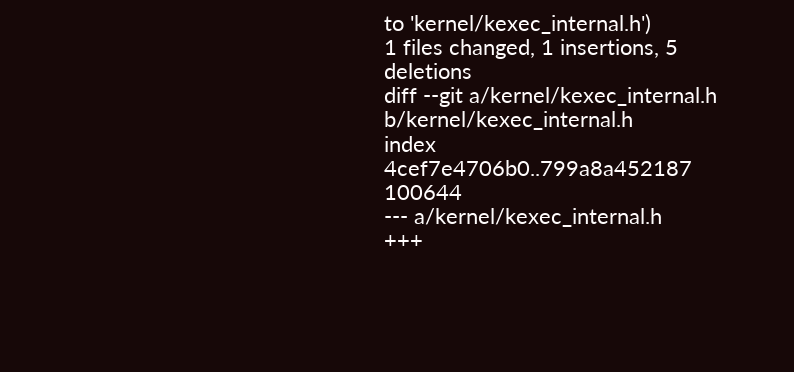to 'kernel/kexec_internal.h')
1 files changed, 1 insertions, 5 deletions
diff --git a/kernel/kexec_internal.h b/kernel/kexec_internal.h
index 4cef7e4706b0..799a8a452187 100644
--- a/kernel/kexec_internal.h
+++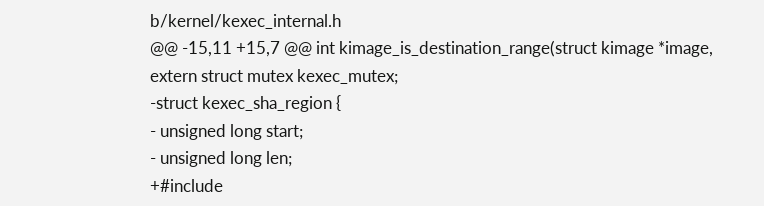b/kernel/kexec_internal.h
@@ -15,11 +15,7 @@ int kimage_is_destination_range(struct kimage *image,
extern struct mutex kexec_mutex;
-struct kexec_sha_region {
- unsigned long start;
- unsigned long len;
+#include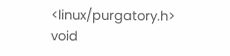<linux/purgatory.h>
void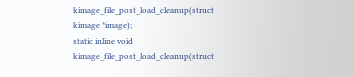kimage_file_post_load_cleanup(struct kimage *image);
static inline void kimage_file_post_load_cleanup(struct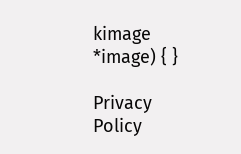kimage *image) { }

Privacy Policy